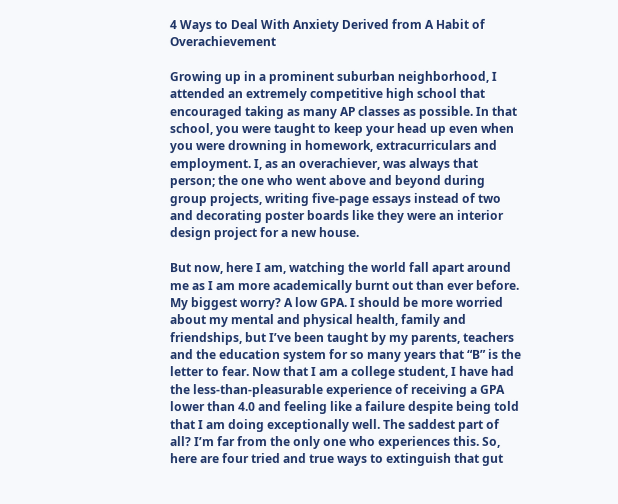4 Ways to Deal With Anxiety Derived from A Habit of Overachievement

Growing up in a prominent suburban neighborhood, I attended an extremely competitive high school that encouraged taking as many AP classes as possible. In that school, you were taught to keep your head up even when you were drowning in homework, extracurriculars and employment. I, as an overachiever, was always that person; the one who went above and beyond during group projects, writing five-page essays instead of two and decorating poster boards like they were an interior design project for a new house.

But now, here I am, watching the world fall apart around me as I am more academically burnt out than ever before. My biggest worry? A low GPA. I should be more worried about my mental and physical health, family and friendships, but I’ve been taught by my parents, teachers and the education system for so many years that “B” is the letter to fear. Now that I am a college student, I have had the less-than-pleasurable experience of receiving a GPA lower than 4.0 and feeling like a failure despite being told that I am doing exceptionally well. The saddest part of all? I’m far from the only one who experiences this. So, here are four tried and true ways to extinguish that gut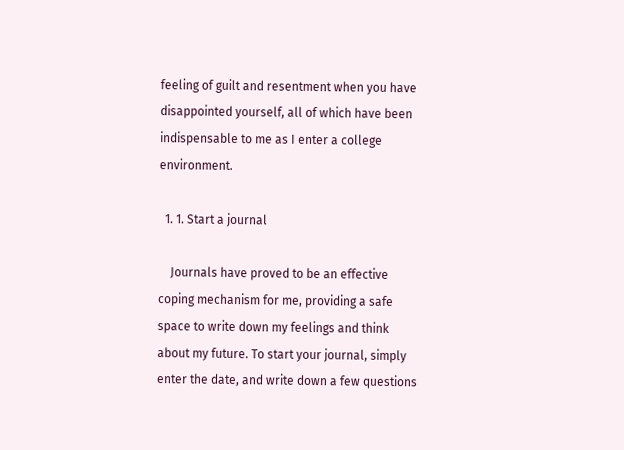feeling of guilt and resentment when you have disappointed yourself, all of which have been indispensable to me as I enter a college environment.

  1. 1. Start a journal

    Journals have proved to be an effective coping mechanism for me, providing a safe space to write down my feelings and think about my future. To start your journal, simply enter the date, and write down a few questions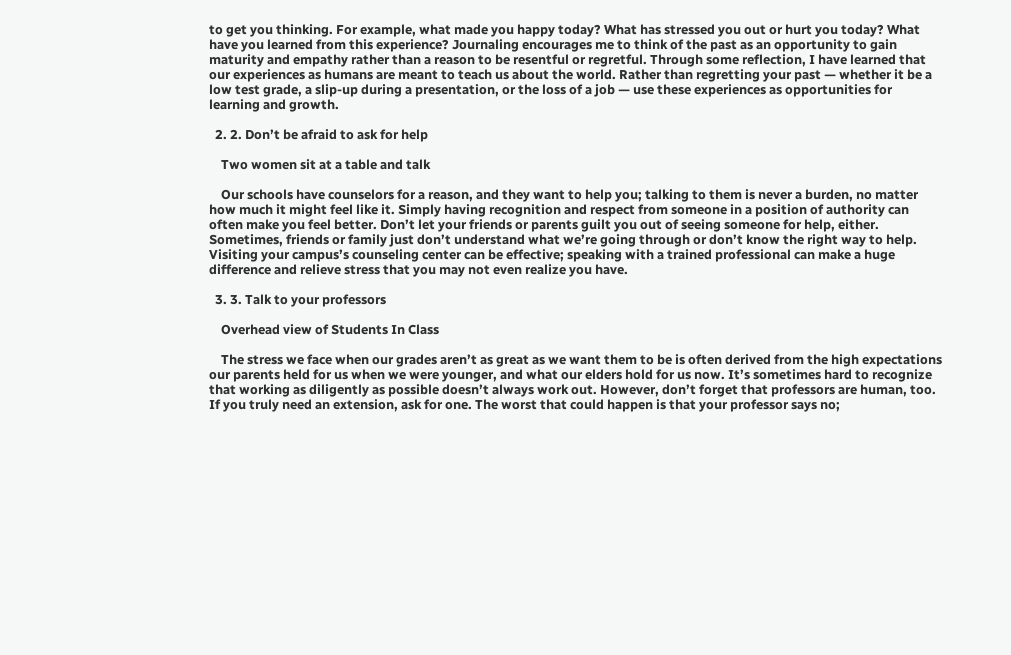to get you thinking. For example, what made you happy today? What has stressed you out or hurt you today? What have you learned from this experience? Journaling encourages me to think of the past as an opportunity to gain maturity and empathy rather than a reason to be resentful or regretful. Through some reflection, I have learned that our experiences as humans are meant to teach us about the world. Rather than regretting your past — whether it be a low test grade, a slip-up during a presentation, or the loss of a job — use these experiences as opportunities for learning and growth.

  2. 2. Don’t be afraid to ask for help

    Two women sit at a table and talk

    Our schools have counselors for a reason, and they want to help you; talking to them is never a burden, no matter how much it might feel like it. Simply having recognition and respect from someone in a position of authority can often make you feel better. Don’t let your friends or parents guilt you out of seeing someone for help, either. Sometimes, friends or family just don’t understand what we’re going through or don’t know the right way to help. Visiting your campus’s counseling center can be effective; speaking with a trained professional can make a huge difference and relieve stress that you may not even realize you have.

  3. 3. Talk to your professors

    Overhead view of Students In Class

    The stress we face when our grades aren’t as great as we want them to be is often derived from the high expectations our parents held for us when we were younger, and what our elders hold for us now. It’s sometimes hard to recognize that working as diligently as possible doesn’t always work out. However, don’t forget that professors are human, too. If you truly need an extension, ask for one. The worst that could happen is that your professor says no;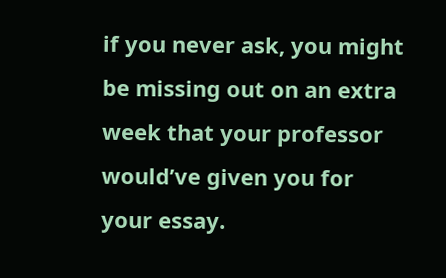if you never ask, you might be missing out on an extra week that your professor would’ve given you for your essay.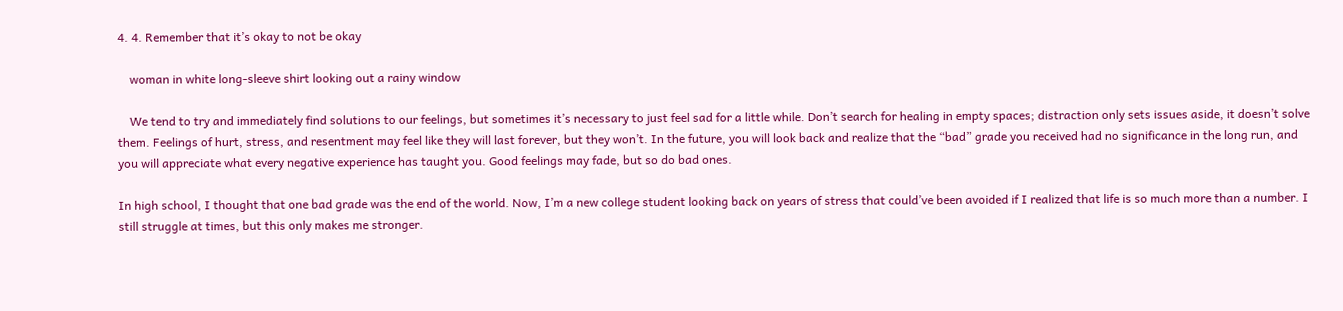4. 4. Remember that it’s okay to not be okay

    woman in white long-sleeve shirt looking out a rainy window

    We tend to try and immediately find solutions to our feelings, but sometimes it’s necessary to just feel sad for a little while. Don’t search for healing in empty spaces; distraction only sets issues aside, it doesn’t solve them. Feelings of hurt, stress, and resentment may feel like they will last forever, but they won’t. In the future, you will look back and realize that the “bad” grade you received had no significance in the long run, and you will appreciate what every negative experience has taught you. Good feelings may fade, but so do bad ones.

In high school, I thought that one bad grade was the end of the world. Now, I’m a new college student looking back on years of stress that could’ve been avoided if I realized that life is so much more than a number. I still struggle at times, but this only makes me stronger.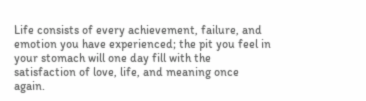Life consists of every achievement, failure, and emotion you have experienced; the pit you feel in your stomach will one day fill with the satisfaction of love, life, and meaning once again.